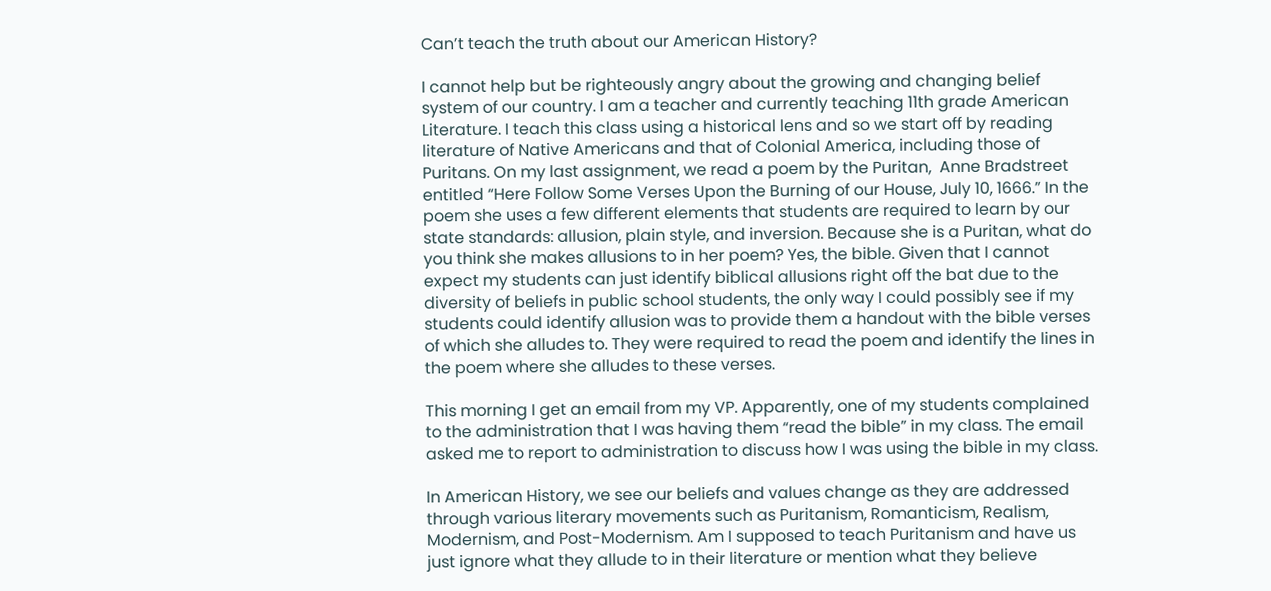Can’t teach the truth about our American History?

I cannot help but be righteously angry about the growing and changing belief system of our country. I am a teacher and currently teaching 11th grade American Literature. I teach this class using a historical lens and so we start off by reading literature of Native Americans and that of Colonial America, including those of Puritans. On my last assignment, we read a poem by the Puritan,  Anne Bradstreet entitled “Here Follow Some Verses Upon the Burning of our House, July 10, 1666.” In the poem she uses a few different elements that students are required to learn by our state standards: allusion, plain style, and inversion. Because she is a Puritan, what do you think she makes allusions to in her poem? Yes, the bible. Given that I cannot expect my students can just identify biblical allusions right off the bat due to the diversity of beliefs in public school students, the only way I could possibly see if my students could identify allusion was to provide them a handout with the bible verses of which she alludes to. They were required to read the poem and identify the lines in the poem where she alludes to these verses.

This morning I get an email from my VP. Apparently, one of my students complained to the administration that I was having them “read the bible” in my class. The email asked me to report to administration to discuss how I was using the bible in my class.

In American History, we see our beliefs and values change as they are addressed through various literary movements such as Puritanism, Romanticism, Realism, Modernism, and Post-Modernism. Am I supposed to teach Puritanism and have us just ignore what they allude to in their literature or mention what they believe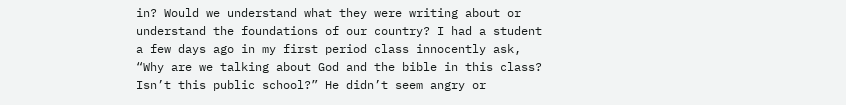in? Would we understand what they were writing about or understand the foundations of our country? I had a student a few days ago in my first period class innocently ask, “Why are we talking about God and the bible in this class? Isn’t this public school?” He didn’t seem angry or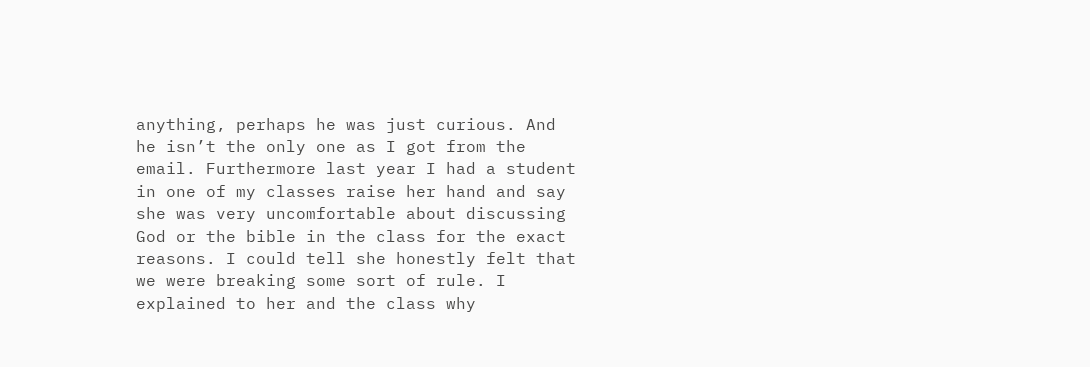anything, perhaps he was just curious. And he isn’t the only one as I got from the email. Furthermore last year I had a student in one of my classes raise her hand and say she was very uncomfortable about discussing God or the bible in the class for the exact reasons. I could tell she honestly felt that we were breaking some sort of rule. I explained to her and the class why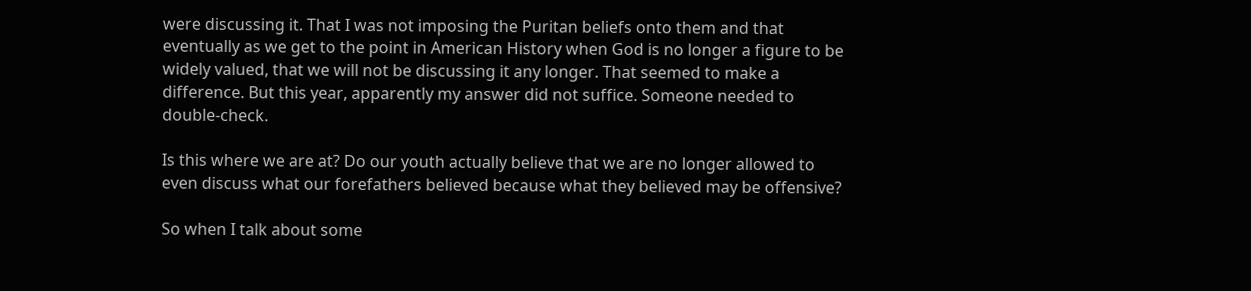were discussing it. That I was not imposing the Puritan beliefs onto them and that eventually as we get to the point in American History when God is no longer a figure to be widely valued, that we will not be discussing it any longer. That seemed to make a difference. But this year, apparently my answer did not suffice. Someone needed to double-check.

Is this where we are at? Do our youth actually believe that we are no longer allowed to even discuss what our forefathers believed because what they believed may be offensive?

So when I talk about some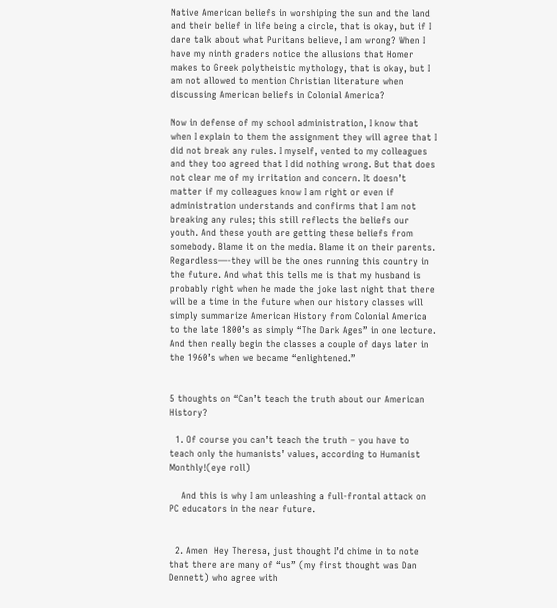Native American beliefs in worshiping the sun and the land and their belief in life being a circle, that is okay, but if I dare talk about what Puritans believe, I am wrong? When I have my ninth graders notice the allusions that Homer makes to Greek polytheistic mythology, that is okay, but I am not allowed to mention Christian literature when discussing American beliefs in Colonial America?

Now in defense of my school administration, I know that when I explain to them the assignment they will agree that I did not break any rules. I myself, vented to my colleagues and they too agreed that I did nothing wrong. But that does not clear me of my irritation and concern. It doesn’t matter if my colleagues know I am right or even if administration understands and confirms that I am not breaking any rules; this still reflects the beliefs our youth. And these youth are getting these beliefs from somebody. Blame it on the media. Blame it on their parents. Regardless—-they will be the ones running this country in the future. And what this tells me is that my husband is probably right when he made the joke last night that there will be a time in the future when our history classes will simply summarize American History from Colonial America to the late 1800’s as simply “The Dark Ages” in one lecture. And then really begin the classes a couple of days later in the 1960’s when we became “enlightened.”


5 thoughts on “Can’t teach the truth about our American History?

  1. Of course you can’t teach the truth – you have to teach only the humanists’ values, according to Humanist Monthly!(eye roll)

    And this is why I am unleashing a full-frontal attack on PC educators in the near future.


  2. Amen  Hey Theresa, just thought I’d chime in to note that there are many of “us” (my first thought was Dan Dennett) who agree with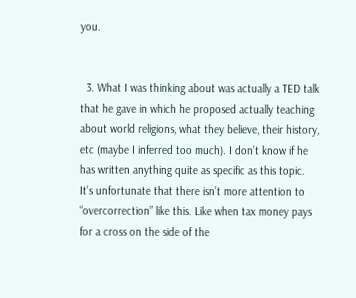you.


  3. What I was thinking about was actually a TED talk that he gave in which he proposed actually teaching about world religions, what they believe, their history, etc (maybe I inferred too much). I don’t know if he has written anything quite as specific as this topic. It’s unfortunate that there isn’t more attention to “overcorrection” like this. Like when tax money pays for a cross on the side of the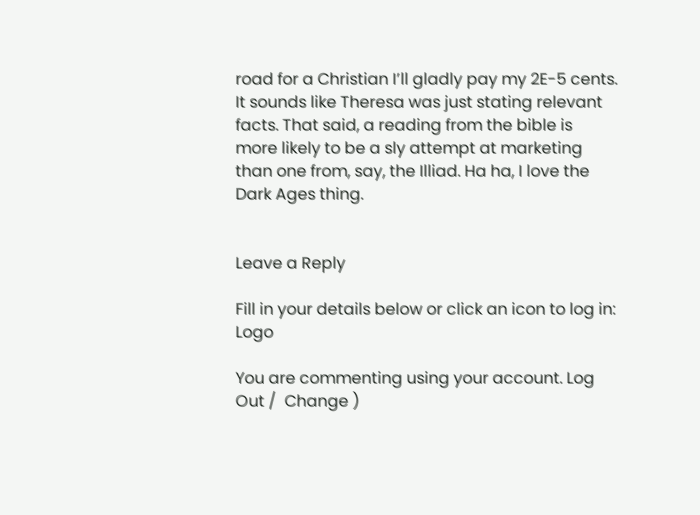road for a Christian I’ll gladly pay my 2E-5 cents. It sounds like Theresa was just stating relevant facts. That said, a reading from the bible is more likely to be a sly attempt at marketing than one from, say, the Illiad. Ha ha, I love the Dark Ages thing.


Leave a Reply

Fill in your details below or click an icon to log in: Logo

You are commenting using your account. Log Out /  Change )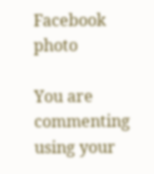Facebook photo

You are commenting using your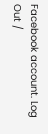Facebook account. Log Out /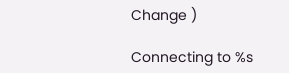Change )

Connecting to %s